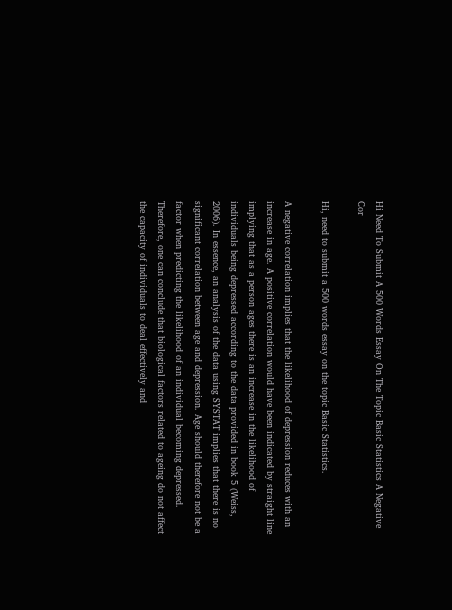Hi Need To Submit A 500 Words Essay On The Topic Basic Statistics A Negative Cor

Hi, need to submit a 500 words essay on the topic Basic Statistics.

A negative correlation implies that the likelihood of depression reduces with an increase in age. A positive correlation would have been indicated by straight line implying that as a person ages there is an increase in the likelihood of individuals being depressed according to the data provided in book 5 (Weiss, 2006). In essence, an analysis of the data using SYSTAT implies that there is no significant correlation between age and depression. Age should therefore not be a factor when predicting the likelihood of an individual becoming depressed. Therefore, one can conclude that biological factors related to ageing do not affect the capacity of individuals to deal effectively and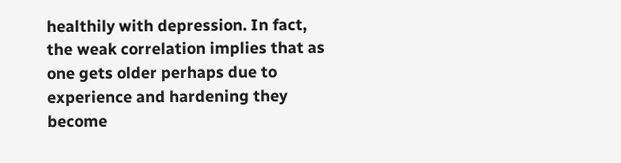healthily with depression. In fact, the weak correlation implies that as one gets older perhaps due to experience and hardening they become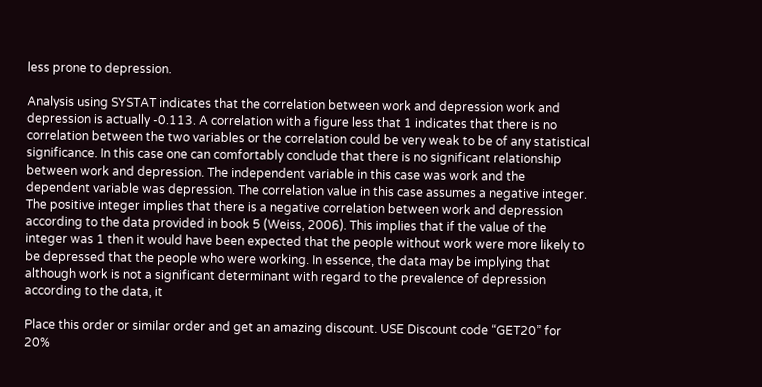less prone to depression.

Analysis using SYSTAT indicates that the correlation between work and depression work and depression is actually -0.113. A correlation with a figure less that 1 indicates that there is no correlation between the two variables or the correlation could be very weak to be of any statistical significance. In this case one can comfortably conclude that there is no significant relationship between work and depression. The independent variable in this case was work and the dependent variable was depression. The correlation value in this case assumes a negative integer. The positive integer implies that there is a negative correlation between work and depression according to the data provided in book 5 (Weiss, 2006). This implies that if the value of the integer was 1 then it would have been expected that the people without work were more likely to be depressed that the people who were working. In essence, the data may be implying that although work is not a significant determinant with regard to the prevalence of depression according to the data, it

Place this order or similar order and get an amazing discount. USE Discount code “GET20” for 20%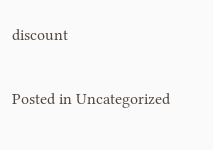discount

Posted in Uncategorized